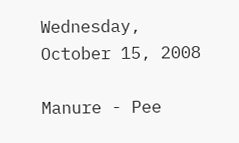Wednesday, October 15, 2008

Manure - Pee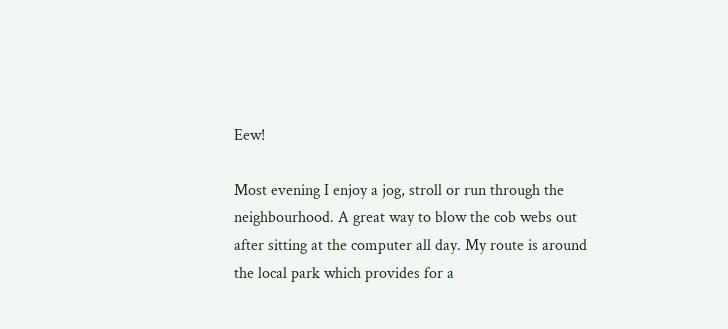Eew!

Most evening I enjoy a jog, stroll or run through the neighbourhood. A great way to blow the cob webs out after sitting at the computer all day. My route is around the local park which provides for a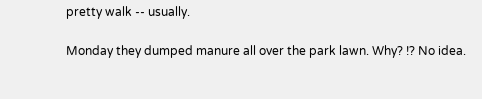pretty walk -- usually.

Monday they dumped manure all over the park lawn. Why? !? No idea.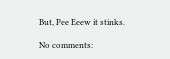But, Pee Eeew it stinks.

No comments: